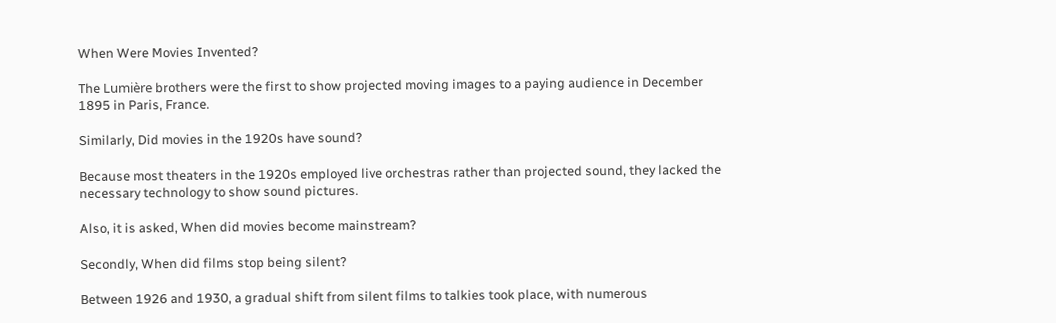When Were Movies Invented?

The Lumière brothers were the first to show projected moving images to a paying audience in December 1895 in Paris, France.

Similarly, Did movies in the 1920s have sound?

Because most theaters in the 1920s employed live orchestras rather than projected sound, they lacked the necessary technology to show sound pictures.

Also, it is asked, When did movies become mainstream?

Secondly, When did films stop being silent?

Between 1926 and 1930, a gradual shift from silent films to talkies took place, with numerous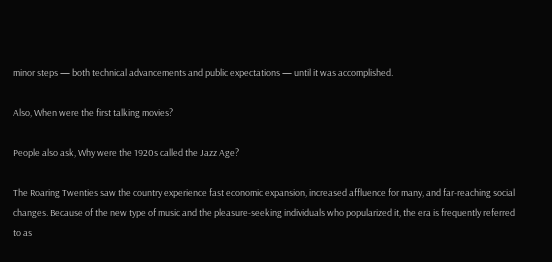minor steps — both technical advancements and public expectations — until it was accomplished.

Also, When were the first talking movies?

People also ask, Why were the 1920s called the Jazz Age?

The Roaring Twenties saw the country experience fast economic expansion, increased affluence for many, and far-reaching social changes. Because of the new type of music and the pleasure-seeking individuals who popularized it, the era is frequently referred to as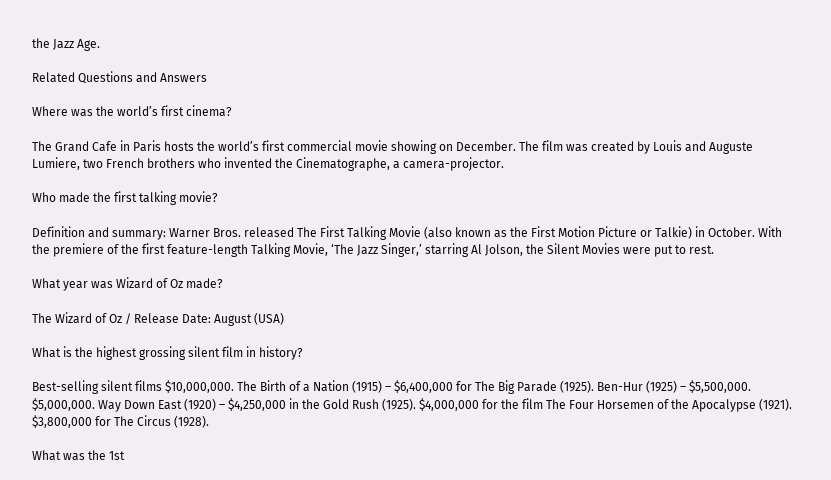the Jazz Age.

Related Questions and Answers

Where was the world’s first cinema?

The Grand Cafe in Paris hosts the world’s first commercial movie showing on December. The film was created by Louis and Auguste Lumiere, two French brothers who invented the Cinematographe, a camera-projector.

Who made the first talking movie?

Definition and summary: Warner Bros. released The First Talking Movie (also known as the First Motion Picture or Talkie) in October. With the premiere of the first feature-length Talking Movie, ‘The Jazz Singer,’ starring Al Jolson, the Silent Movies were put to rest.

What year was Wizard of Oz made?

The Wizard of Oz / Release Date: August (USA)

What is the highest grossing silent film in history?

Best-selling silent films $10,000,000. The Birth of a Nation (1915) – $6,400,000 for The Big Parade (1925). Ben-Hur (1925) – $5,500,000. $5,000,000. Way Down East (1920) – $4,250,000 in the Gold Rush (1925). $4,000,000 for the film The Four Horsemen of the Apocalypse (1921). $3,800,000 for The Circus (1928).

What was the 1st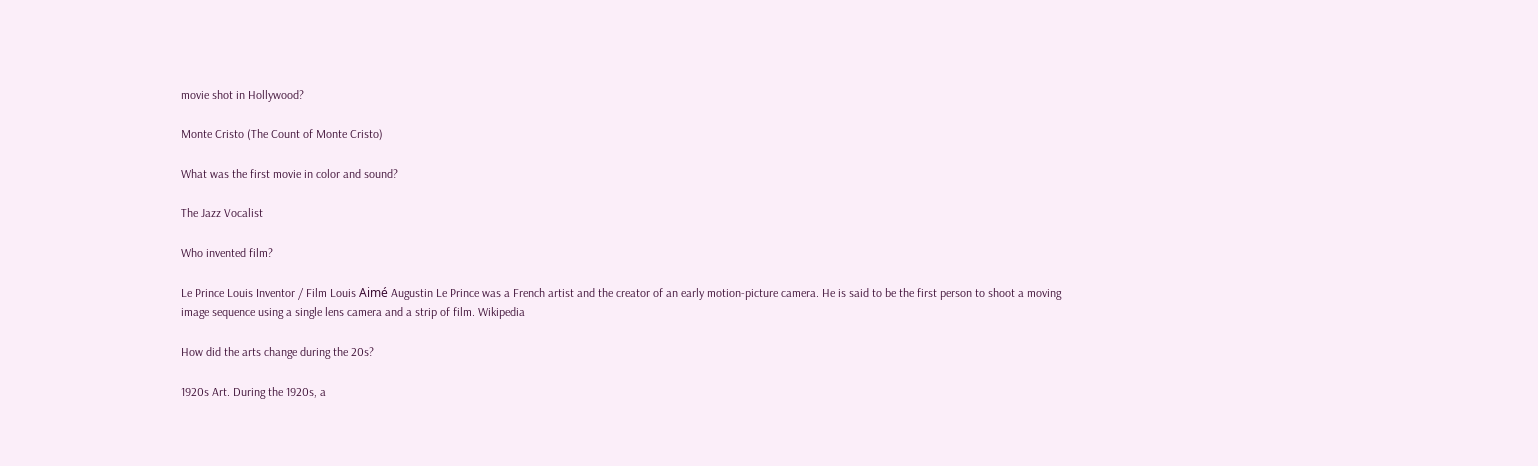movie shot in Hollywood?

Monte Cristo (The Count of Monte Cristo)

What was the first movie in color and sound?

The Jazz Vocalist

Who invented film?

Le Prince Louis Inventor / Film Louis Aimé Augustin Le Prince was a French artist and the creator of an early motion-picture camera. He is said to be the first person to shoot a moving image sequence using a single lens camera and a strip of film. Wikipedia

How did the arts change during the 20s?

1920s Art. During the 1920s, a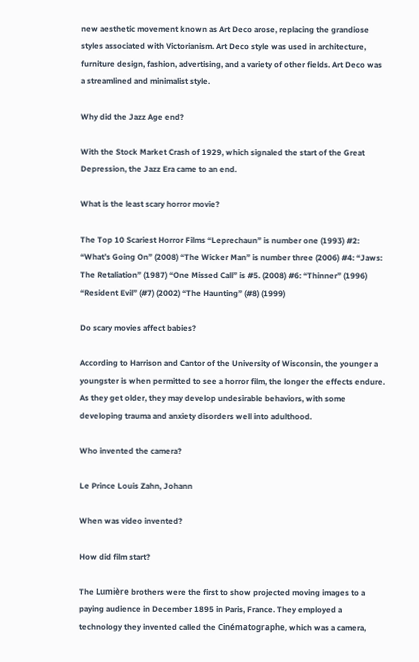new aesthetic movement known as Art Deco arose, replacing the grandiose styles associated with Victorianism. Art Deco style was used in architecture, furniture design, fashion, advertising, and a variety of other fields. Art Deco was a streamlined and minimalist style.

Why did the Jazz Age end?

With the Stock Market Crash of 1929, which signaled the start of the Great Depression, the Jazz Era came to an end.

What is the least scary horror movie?

The Top 10 Scariest Horror Films “Leprechaun” is number one (1993) #2: “What’s Going On” (2008) “The Wicker Man” is number three (2006) #4: “Jaws: The Retaliation” (1987) “One Missed Call” is #5. (2008) #6: “Thinner” (1996) “Resident Evil” (#7) (2002) “The Haunting” (#8) (1999)

Do scary movies affect babies?

According to Harrison and Cantor of the University of Wisconsin, the younger a youngster is when permitted to see a horror film, the longer the effects endure. As they get older, they may develop undesirable behaviors, with some developing trauma and anxiety disorders well into adulthood.

Who invented the camera?

Le Prince Louis Zahn, Johann

When was video invented?

How did film start?

The Lumière brothers were the first to show projected moving images to a paying audience in December 1895 in Paris, France. They employed a technology they invented called the Cinématographe, which was a camera,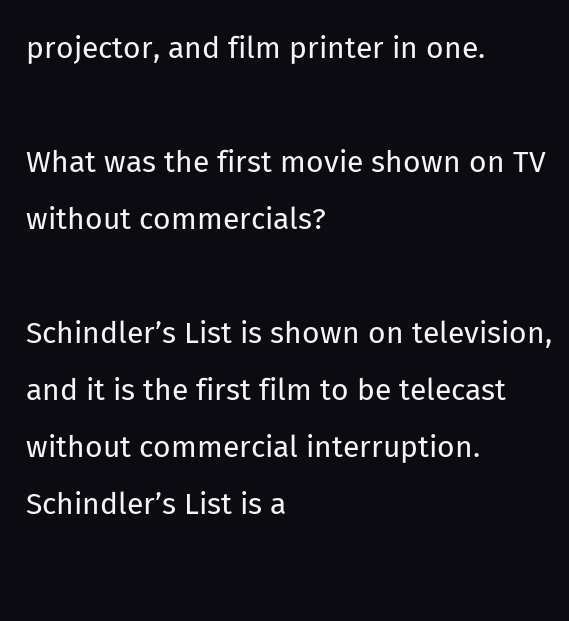projector, and film printer in one.

What was the first movie shown on TV without commercials?

Schindler’s List is shown on television, and it is the first film to be telecast without commercial interruption. Schindler’s List is a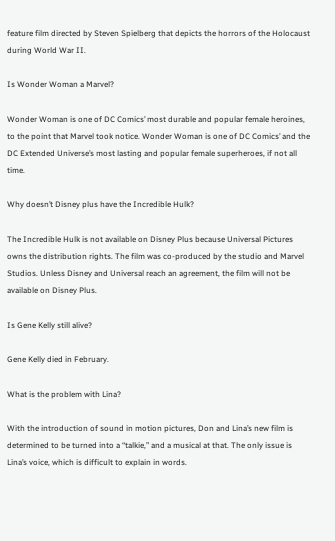feature film directed by Steven Spielberg that depicts the horrors of the Holocaust during World War II.

Is Wonder Woman a Marvel?

Wonder Woman is one of DC Comics’ most durable and popular female heroines, to the point that Marvel took notice. Wonder Woman is one of DC Comics’ and the DC Extended Universe’s most lasting and popular female superheroes, if not all time.

Why doesn’t Disney plus have the Incredible Hulk?

The Incredible Hulk is not available on Disney Plus because Universal Pictures owns the distribution rights. The film was co-produced by the studio and Marvel Studios. Unless Disney and Universal reach an agreement, the film will not be available on Disney Plus.

Is Gene Kelly still alive?

Gene Kelly died in February.

What is the problem with Lina?

With the introduction of sound in motion pictures, Don and Lina’s new film is determined to be turned into a “talkie,” and a musical at that. The only issue is Lina’s voice, which is difficult to explain in words.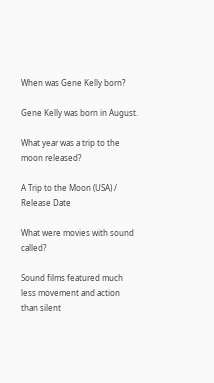When was Gene Kelly born?

Gene Kelly was born in August.

What year was a trip to the moon released?

A Trip to the Moon (USA) / Release Date

What were movies with sound called?

Sound films featured much less movement and action than silent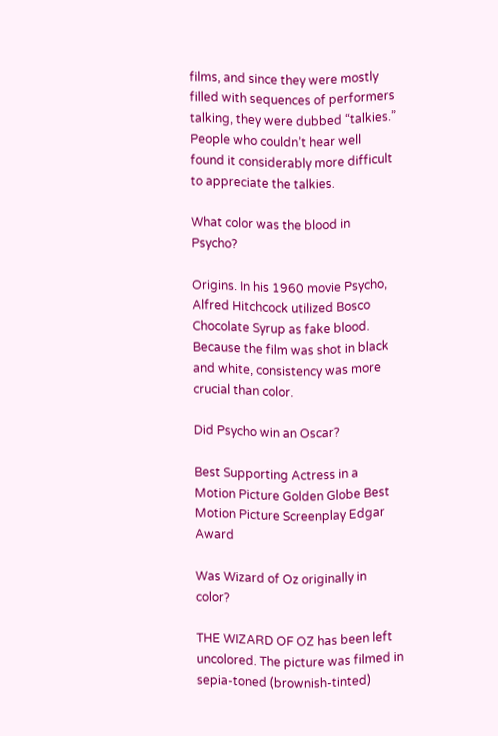films, and since they were mostly filled with sequences of performers talking, they were dubbed “talkies.” People who couldn’t hear well found it considerably more difficult to appreciate the talkies.

What color was the blood in Psycho?

Origins. In his 1960 movie Psycho, Alfred Hitchcock utilized Bosco Chocolate Syrup as fake blood. Because the film was shot in black and white, consistency was more crucial than color.

Did Psycho win an Oscar?

Best Supporting Actress in a Motion Picture Golden Globe Best Motion Picture Screenplay Edgar Award

Was Wizard of Oz originally in color?

THE WIZARD OF OZ has been left uncolored. The picture was filmed in sepia-toned (brownish-tinted)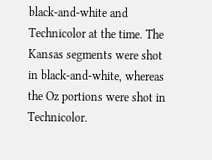black-and-white and Technicolor at the time. The Kansas segments were shot in black-and-white, whereas the Oz portions were shot in Technicolor.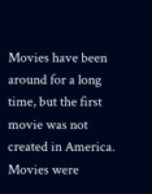Movies have been around for a long time, but the first movie was not created in America. Movies were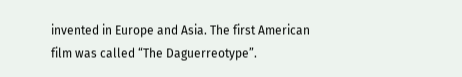invented in Europe and Asia. The first American film was called “The Daguerreotype”.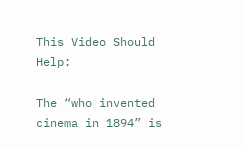This Video Should Help:

The “who invented cinema in 1894” is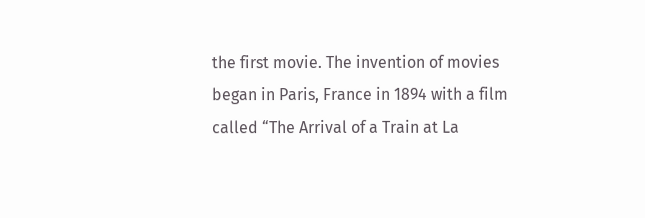the first movie. The invention of movies began in Paris, France in 1894 with a film called “The Arrival of a Train at La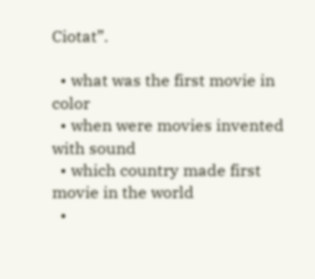Ciotat”.

  • what was the first movie in color
  • when were movies invented with sound
  • which country made first movie in the world
  •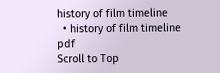history of film timeline
  • history of film timeline pdf
Scroll to Top